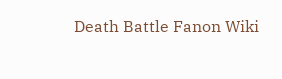Death Battle Fanon Wiki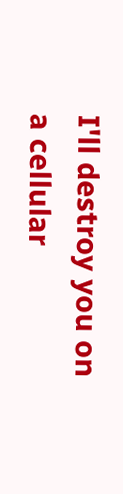I'll destroy you on a cellular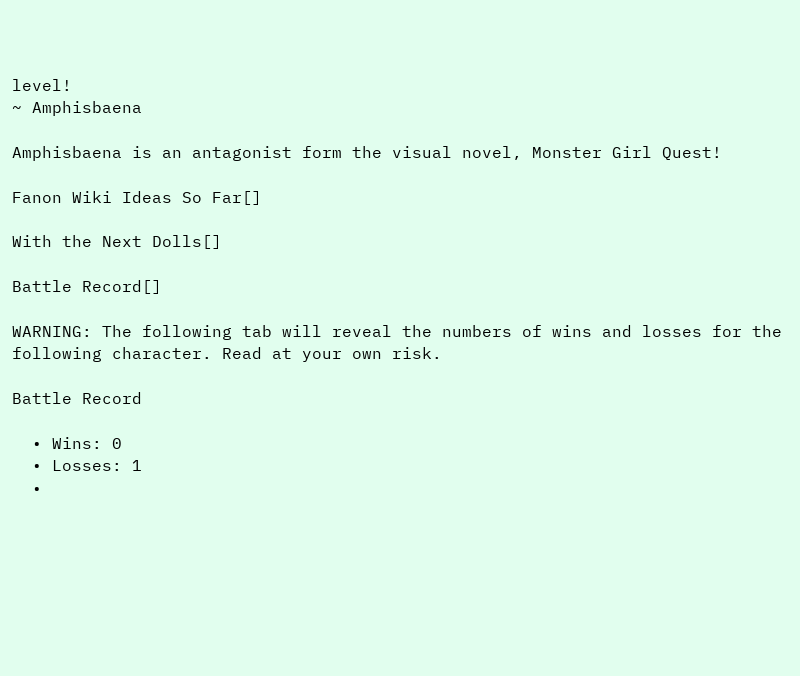level!
~ Amphisbaena

Amphisbaena is an antagonist form the visual novel, Monster Girl Quest!

Fanon Wiki Ideas So Far[]

With the Next Dolls[]

Battle Record[]

WARNING: The following tab will reveal the numbers of wins and losses for the following character. Read at your own risk.

Battle Record

  • Wins: 0
  • Losses: 1
  •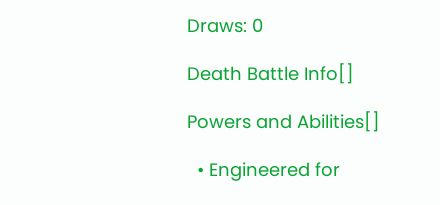Draws: 0

Death Battle Info[]

Powers and Abilities[]

  • Engineered for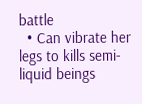battle
  • Can vibrate her legs to kills semi-liquid beings